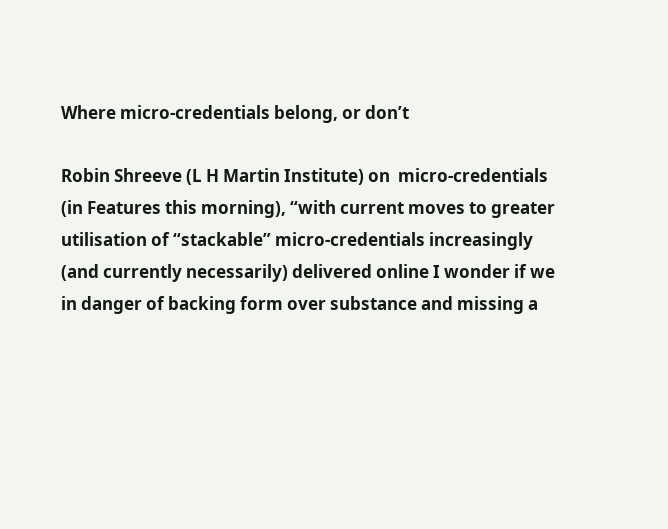Where micro-credentials belong, or don’t

Robin Shreeve (L H Martin Institute) on  micro-credentials (in Features this morning), “with current moves to greater utilisation of “stackable” micro-credentials increasingly (and currently necessarily) delivered online I wonder if we in danger of backing form over substance and missing a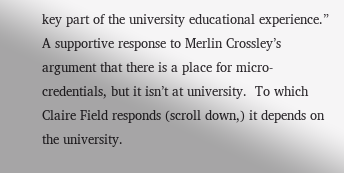key part of the university educational experience.”  A supportive response to Merlin Crossley’s argument that there is a place for micro-credentials, but it isn’t at university.  To which Claire Field responds (scroll down,) it depends on the university.